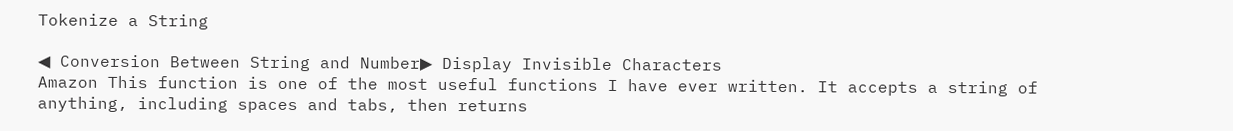Tokenize a String

◀ Conversion Between String and Number▶ Display Invisible Characters
Amazon This function is one of the most useful functions I have ever written. It accepts a string of anything, including spaces and tabs, then returns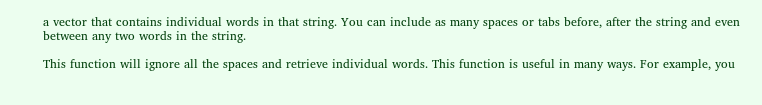a vector that contains individual words in that string. You can include as many spaces or tabs before, after the string and even between any two words in the string.

This function will ignore all the spaces and retrieve individual words. This function is useful in many ways. For example, you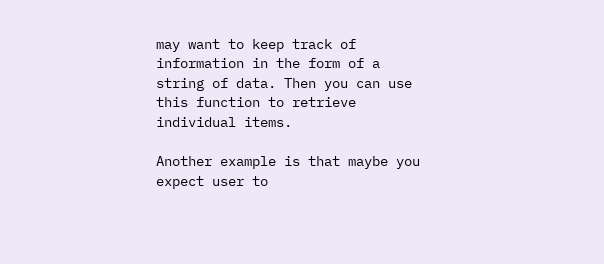may want to keep track of information in the form of a string of data. Then you can use this function to retrieve individual items.

Another example is that maybe you expect user to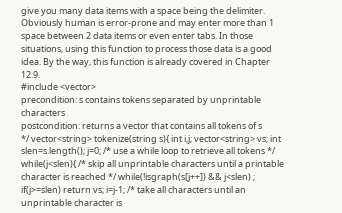give you many data items with a space being the delimiter. Obviously human is error-prone and may enter more than 1 space between 2 data items or even enter tabs. In those situations, using this function to process those data is a good idea. By the way, this function is already covered in Chapter 12.9.
#include <vector>
precondition: s contains tokens separated by unprintable characters
postcondition: returns a vector that contains all tokens of s
*/ vector<string> tokenize(string s){ int i,j; vector<string> vs; int slen=s.length(); j=0; /* use a while loop to retrieve all tokens */ while(j<slen){ /* skip all unprintable characters until a printable character is reached */ while(!isgraph(s[j++]) && j<slen) ; if(j>=slen) return vs; i=j-1; /* take all characters until an unprintable character is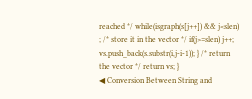reached */ while(isgraph(s[j++]) && j<slen)
; /* store it in the vector */ if(j>=slen) j++; vs.push_back(s.substr(i,j-i-1)); } /* return the vector */ return vs; }
◀ Conversion Between String and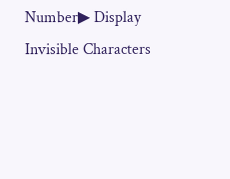Number▶ Display Invisible Characters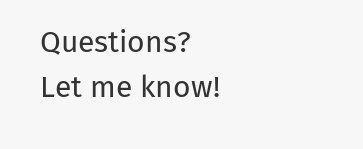Questions? Let me know!